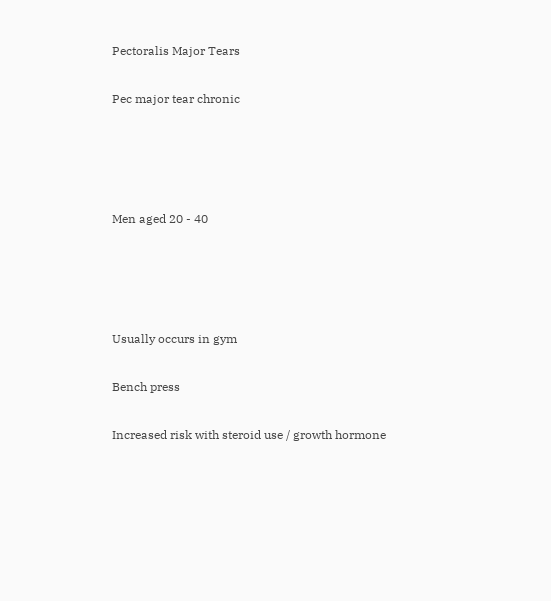Pectoralis Major Tears

Pec major tear chronic




Men aged 20 - 40




Usually occurs in gym

Bench press

Increased risk with steroid use / growth hormone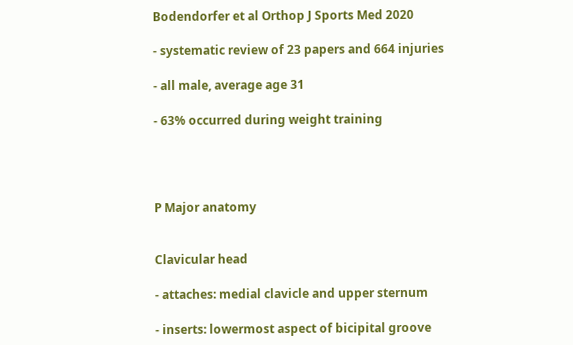Bodendorfer et al Orthop J Sports Med 2020

- systematic review of 23 papers and 664 injuries

- all male, average age 31

- 63% occurred during weight training




P Major anatomy


Clavicular head

- attaches: medial clavicle and upper sternum

- inserts: lowermost aspect of bicipital groove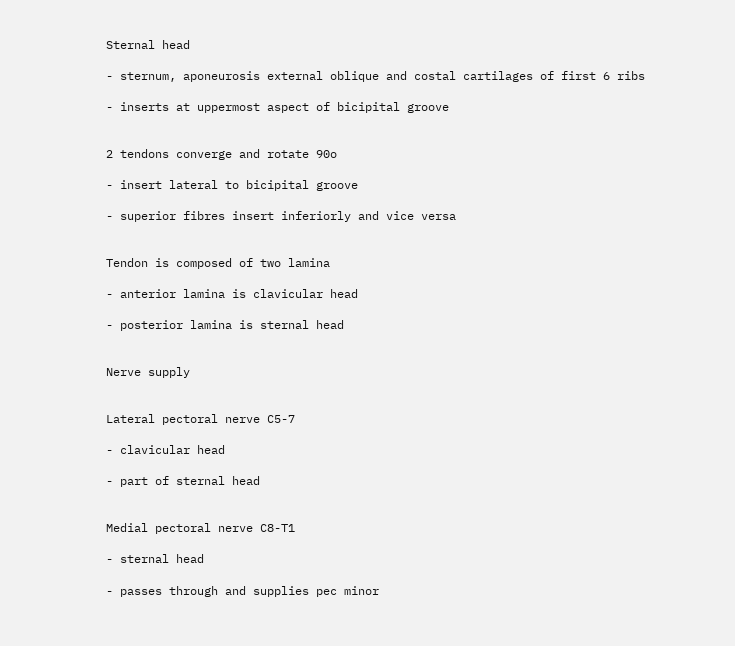Sternal head

- sternum, aponeurosis external oblique and costal cartilages of first 6 ribs

- inserts at uppermost aspect of bicipital groove


2 tendons converge and rotate 90o

- insert lateral to bicipital groove

- superior fibres insert inferiorly and vice versa


Tendon is composed of two lamina

- anterior lamina is clavicular head

- posterior lamina is sternal head


Nerve supply


Lateral pectoral nerve C5-7

- clavicular head

- part of sternal head


Medial pectoral nerve C8-T1

- sternal head

- passes through and supplies pec minor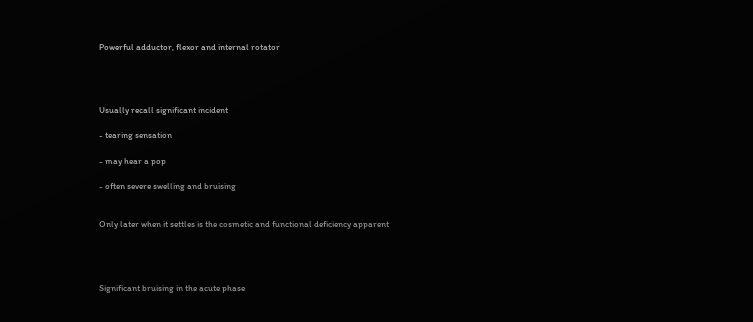Powerful adductor, flexor and internal rotator




Usually recall significant incident

- tearing sensation

- may hear a pop

- often severe swelling and bruising


Only later when it settles is the cosmetic and functional deficiency apparent




Significant bruising in the acute phase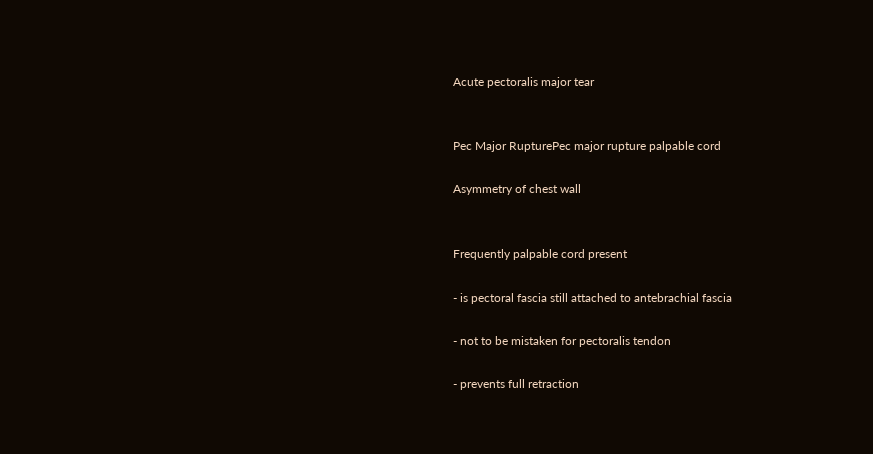Acute pectoralis major tear


Pec Major RupturePec major rupture palpable cord

Asymmetry of chest wall


Frequently palpable cord present

- is pectoral fascia still attached to antebrachial fascia

- not to be mistaken for pectoralis tendon

- prevents full retraction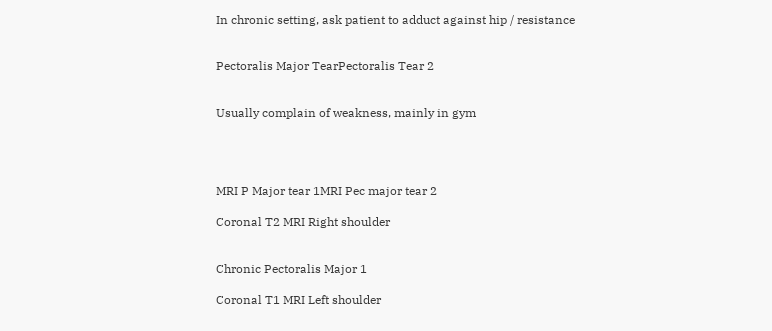In chronic setting, ask patient to adduct against hip / resistance


Pectoralis Major TearPectoralis Tear 2


Usually complain of weakness, mainly in gym




MRI P Major tear 1MRI Pec major tear 2

Coronal T2 MRI Right shoulder


Chronic Pectoralis Major 1

Coronal T1 MRI Left shoulder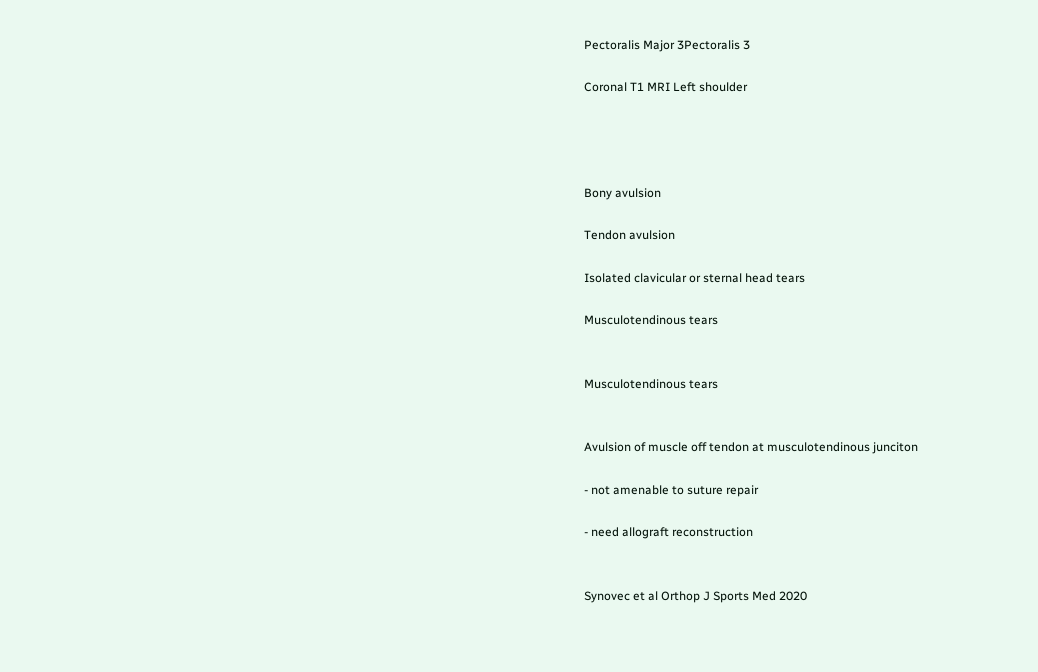Pectoralis Major 3Pectoralis 3

Coronal T1 MRI Left shoulder




Bony avulsion

Tendon avulsion

Isolated clavicular or sternal head tears

Musculotendinous tears


Musculotendinous tears


Avulsion of muscle off tendon at musculotendinous junciton

- not amenable to suture repair

- need allograft reconstruction


Synovec et al Orthop J Sports Med 2020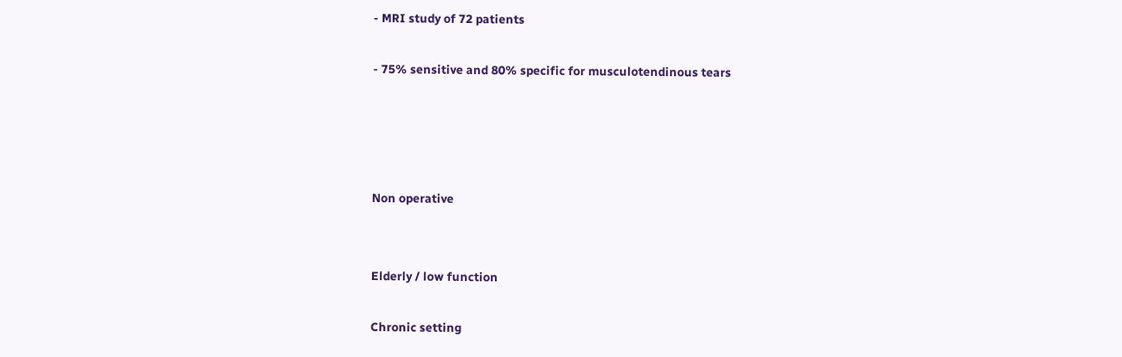- MRI study of 72 patients

- 75% sensitive and 80% specific for musculotendinous tears




Non operative


Elderly / low function

Chronic setting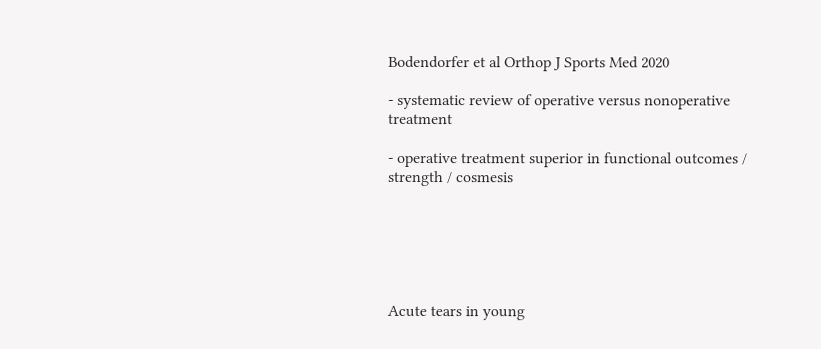Bodendorfer et al Orthop J Sports Med 2020

- systematic review of operative versus nonoperative treatment

- operative treatment superior in functional outcomes / strength / cosmesis






Acute tears in young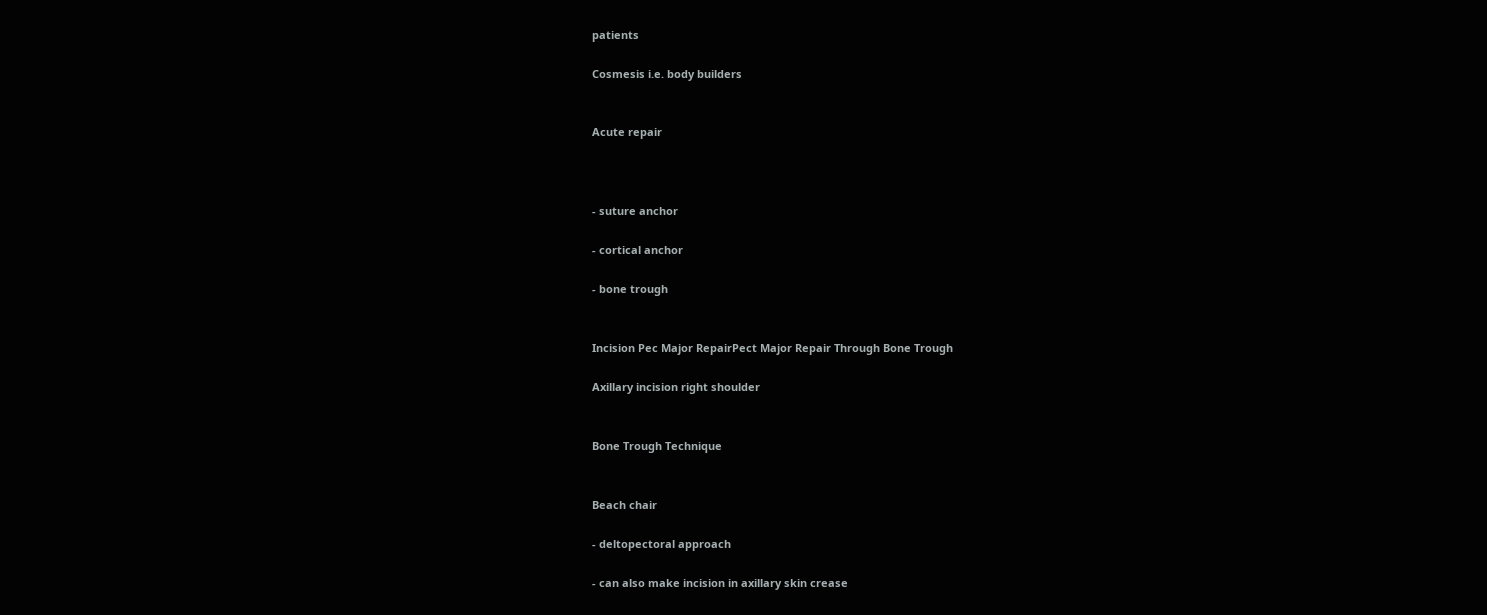patients

Cosmesis i.e. body builders


Acute repair



- suture anchor

- cortical anchor

- bone trough


Incision Pec Major RepairPect Major Repair Through Bone Trough

Axillary incision right shoulder


Bone Trough Technique


Beach chair

- deltopectoral approach

- can also make incision in axillary skin crease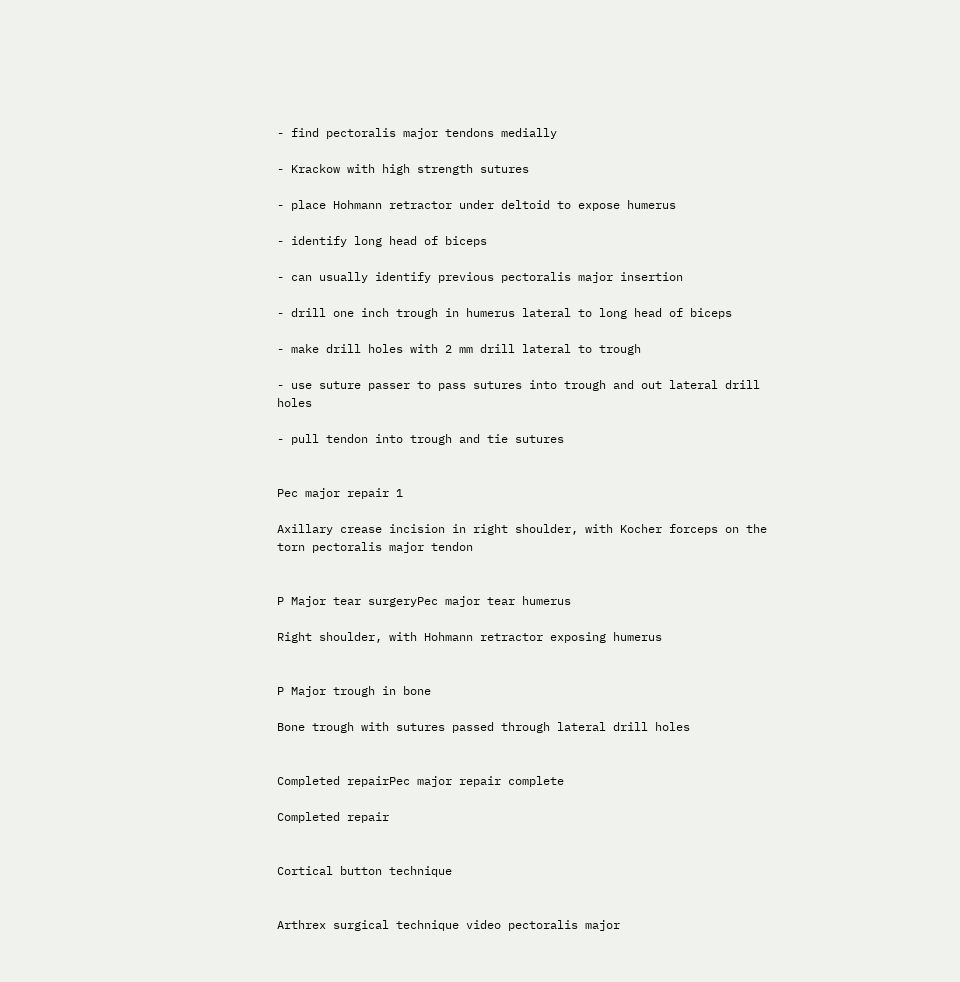- find pectoralis major tendons medially

- Krackow with high strength sutures

- place Hohmann retractor under deltoid to expose humerus

- identify long head of biceps

- can usually identify previous pectoralis major insertion

- drill one inch trough in humerus lateral to long head of biceps

- make drill holes with 2 mm drill lateral to trough

- use suture passer to pass sutures into trough and out lateral drill holes

- pull tendon into trough and tie sutures


Pec major repair 1

Axillary crease incision in right shoulder, with Kocher forceps on the torn pectoralis major tendon


P Major tear surgeryPec major tear humerus

Right shoulder, with Hohmann retractor exposing humerus


P Major trough in bone

Bone trough with sutures passed through lateral drill holes


Completed repairPec major repair complete

Completed repair


Cortical button technique


Arthrex surgical technique video pectoralis major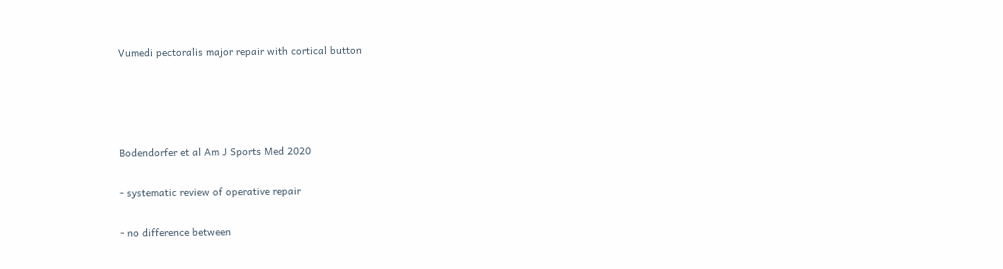Vumedi pectoralis major repair with cortical button




Bodendorfer et al Am J Sports Med 2020

- systematic review of operative repair

- no difference between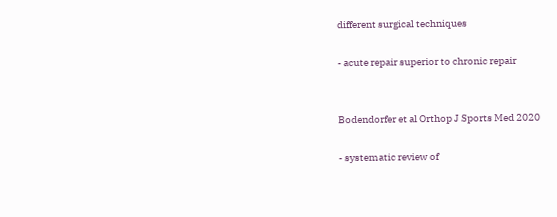different surgical techniques

- acute repair superior to chronic repair


Bodendorfer et al Orthop J Sports Med 2020

- systematic review of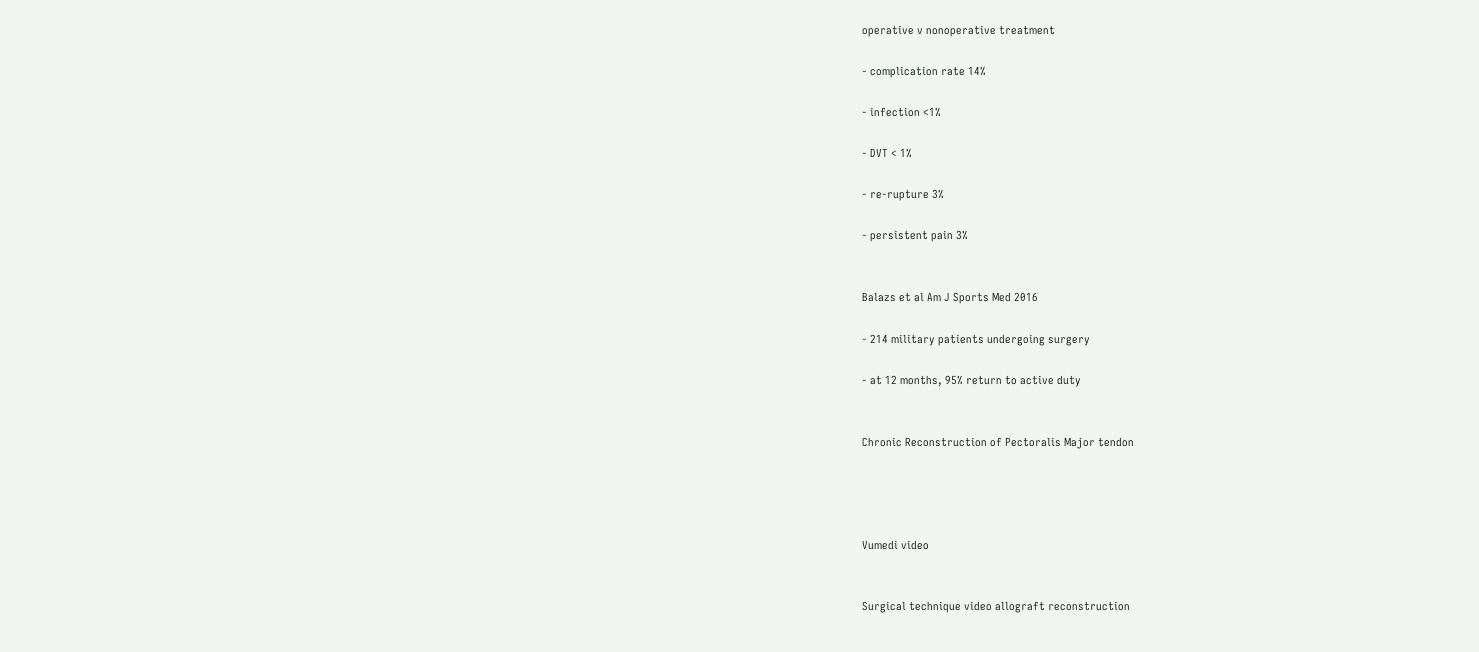operative v nonoperative treatment

- complication rate 14%

- infection <1%

- DVT < 1%

- re-rupture 3%

- persistent pain 3%


Balazs et al Am J Sports Med 2016

- 214 military patients undergoing surgery

- at 12 months, 95% return to active duty


Chronic Reconstruction of Pectoralis Major tendon




Vumedi video


Surgical technique video allograft reconstruction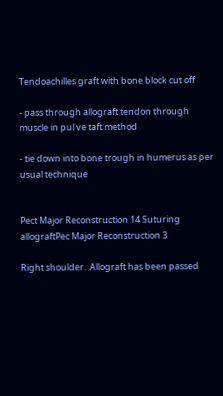Tendoachilles graft with bone block cut off

- pass through allograft tendon through muscle in pul ve taft method

- tie down into bone trough in humerus as per usual technique


Pect Major Reconstruction 14 Suturing allograftPec Major Reconstruction 3

Right shoulder.  Allograft has been passed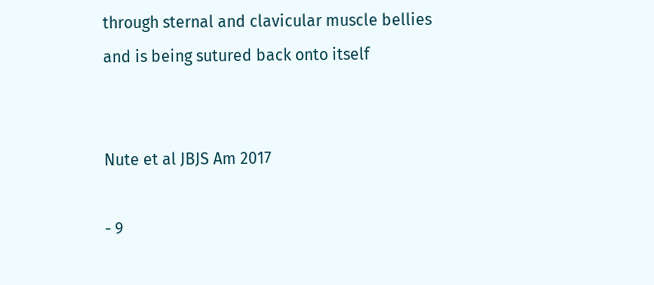through sternal and clavicular muscle bellies and is being sutured back onto itself


Nute et al JBJS Am 2017

- 9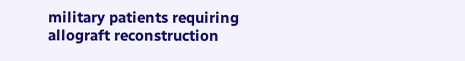military patients requiring allograft reconstruction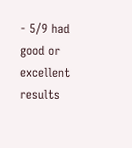- 5/9 had good or excellent results